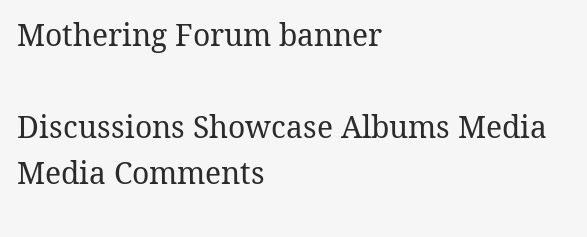Mothering Forum banner

Discussions Showcase Albums Media Media Comments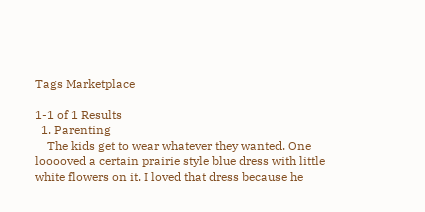Tags Marketplace

1-1 of 1 Results
  1. Parenting
    The kids get to wear whatever they wanted. One looooved a certain prairie style blue dress with little white flowers on it. I loved that dress because he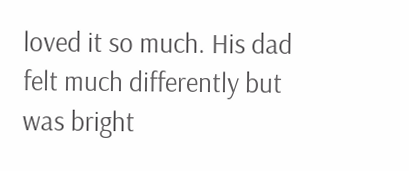loved it so much. His dad felt much differently but was bright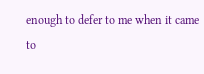enough to defer to me when it came to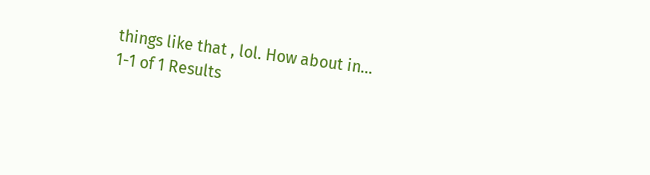things like that , lol. How about in...
1-1 of 1 Results